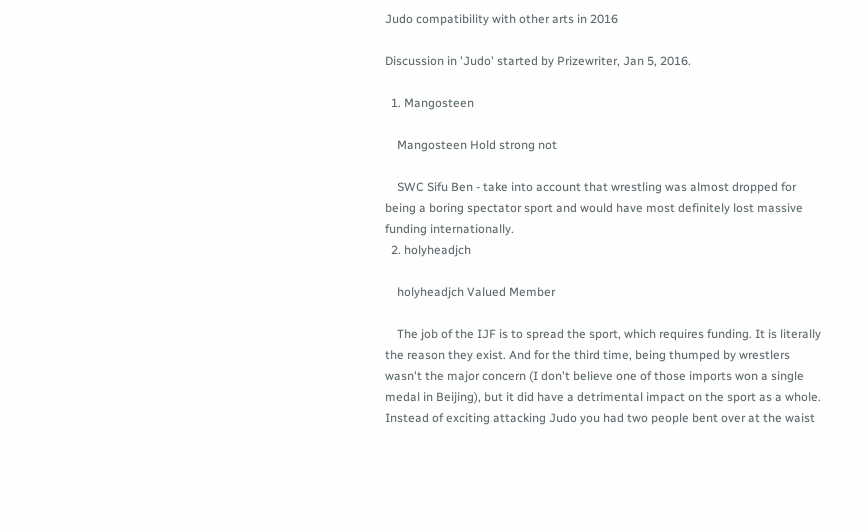Judo compatibility with other arts in 2016

Discussion in 'Judo' started by Prizewriter, Jan 5, 2016.

  1. Mangosteen

    Mangosteen Hold strong not

    SWC Sifu Ben - take into account that wrestling was almost dropped for being a boring spectator sport and would have most definitely lost massive funding internationally.
  2. holyheadjch

    holyheadjch Valued Member

    The job of the IJF is to spread the sport, which requires funding. It is literally the reason they exist. And for the third time, being thumped by wrestlers wasn't the major concern (I don't believe one of those imports won a single medal in Beijing), but it did have a detrimental impact on the sport as a whole. Instead of exciting attacking Judo you had two people bent over at the waist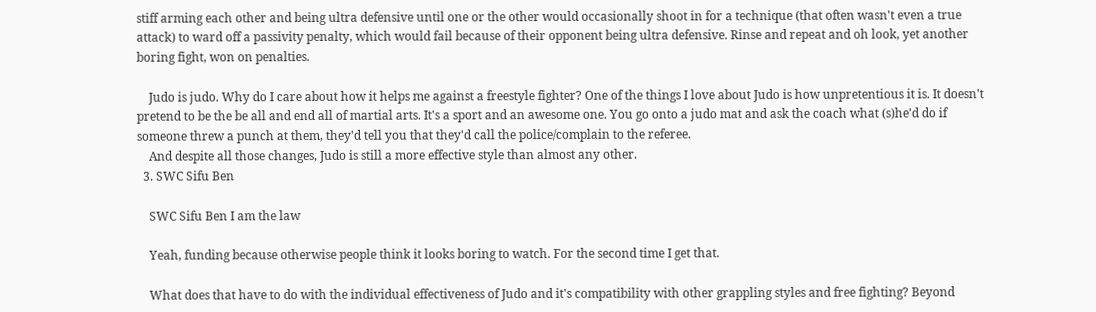stiff arming each other and being ultra defensive until one or the other would occasionally shoot in for a technique (that often wasn't even a true attack) to ward off a passivity penalty, which would fail because of their opponent being ultra defensive. Rinse and repeat and oh look, yet another boring fight, won on penalties.

    Judo is judo. Why do I care about how it helps me against a freestyle fighter? One of the things I love about Judo is how unpretentious it is. It doesn't pretend to be the be all and end all of martial arts. It's a sport and an awesome one. You go onto a judo mat and ask the coach what (s)he'd do if someone threw a punch at them, they'd tell you that they'd call the police/complain to the referee.
    And despite all those changes, Judo is still a more effective style than almost any other.
  3. SWC Sifu Ben

    SWC Sifu Ben I am the law

    Yeah, funding because otherwise people think it looks boring to watch. For the second time I get that.

    What does that have to do with the individual effectiveness of Judo and it's compatibility with other grappling styles and free fighting? Beyond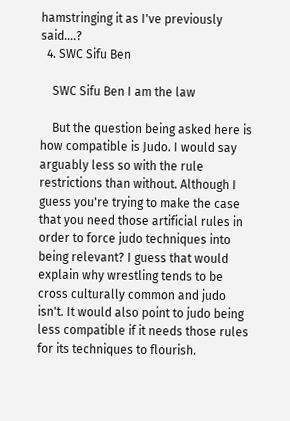hamstringing it as I've previously said....?
  4. SWC Sifu Ben

    SWC Sifu Ben I am the law

    But the question being asked here is how compatible is Judo. I would say arguably less so with the rule restrictions than without. Although I guess you're trying to make the case that you need those artificial rules in order to force judo techniques into being relevant? I guess that would explain why wrestling tends to be cross culturally common and judo isn't. It would also point to judo being less compatible if it needs those rules for its techniques to flourish.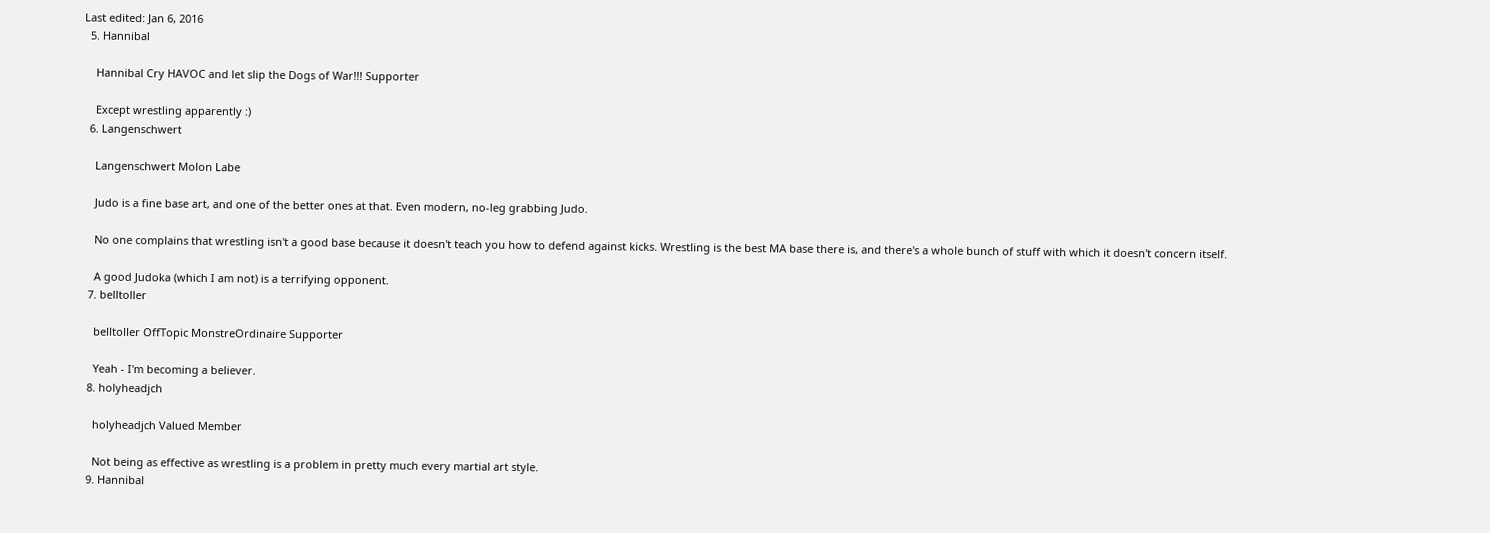Last edited: Jan 6, 2016
  5. Hannibal

    Hannibal Cry HAVOC and let slip the Dogs of War!!! Supporter

    Except wrestling apparently :)
  6. Langenschwert

    Langenschwert Molon Labe

    Judo is a fine base art, and one of the better ones at that. Even modern, no-leg grabbing Judo.

    No one complains that wrestling isn't a good base because it doesn't teach you how to defend against kicks. Wrestling is the best MA base there is, and there's a whole bunch of stuff with which it doesn't concern itself.

    A good Judoka (which I am not) is a terrifying opponent.
  7. belltoller

    belltoller OffTopic MonstreOrdinaire Supporter

    Yeah - I'm becoming a believer.
  8. holyheadjch

    holyheadjch Valued Member

    Not being as effective as wrestling is a problem in pretty much every martial art style.
  9. Hannibal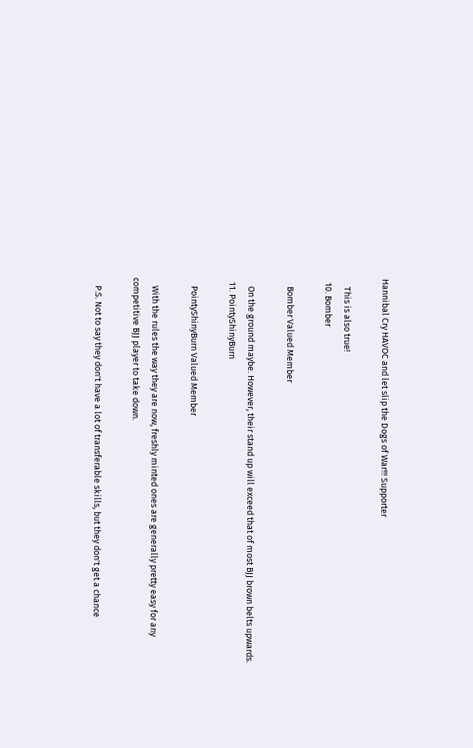Hannibal Cry HAVOC and let slip the Dogs of War!!! Supporter

    This is also true!
  10. Bomber

    Bomber Valued Member

    On the ground maybe. However, their stand up will exceed that of most BJJ brown belts upwards.
  11. PointyShinyBurn

    PointyShinyBurn Valued Member

    With the rules the way they are now, freshly minted ones are generally pretty easy for any competitive BJJ player to take down.

    P.S. Not to say they don't have a lot of transferable skills, but they don't get a chance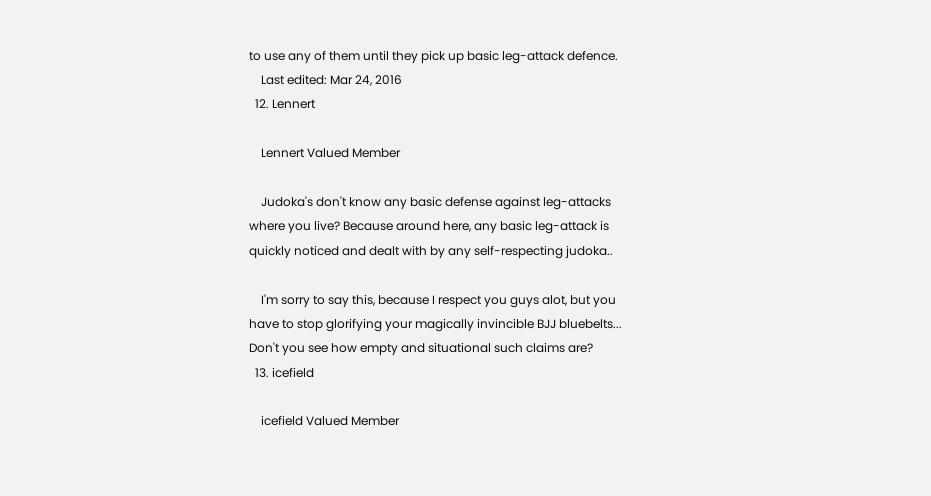to use any of them until they pick up basic leg-attack defence.
    Last edited: Mar 24, 2016
  12. Lennert

    Lennert Valued Member

    Judoka's don't know any basic defense against leg-attacks where you live? Because around here, any basic leg-attack is quickly noticed and dealt with by any self-respecting judoka..

    I'm sorry to say this, because I respect you guys alot, but you have to stop glorifying your magically invincible BJJ bluebelts... Don't you see how empty and situational such claims are?
  13. icefield

    icefield Valued Member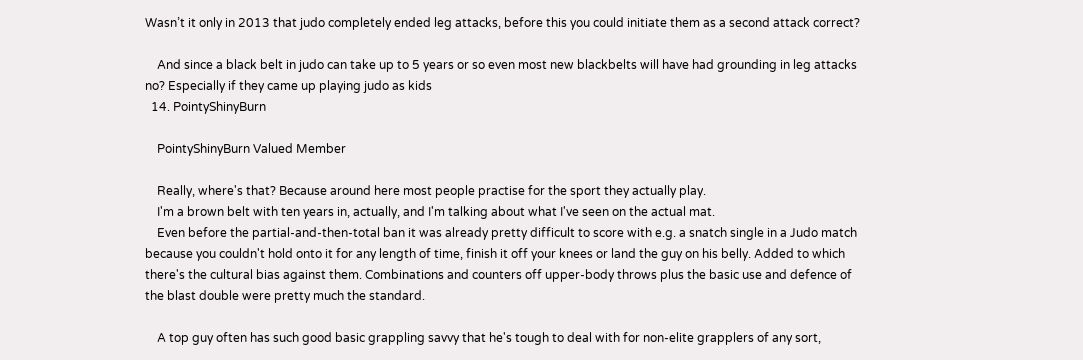Wasn’t it only in 2013 that judo completely ended leg attacks, before this you could initiate them as a second attack correct?

    And since a black belt in judo can take up to 5 years or so even most new blackbelts will have had grounding in leg attacks no? Especially if they came up playing judo as kids
  14. PointyShinyBurn

    PointyShinyBurn Valued Member

    Really, where's that? Because around here most people practise for the sport they actually play.
    I'm a brown belt with ten years in, actually, and I'm talking about what I've seen on the actual mat.
    Even before the partial-and-then-total ban it was already pretty difficult to score with e.g. a snatch single in a Judo match because you couldn't hold onto it for any length of time, finish it off your knees or land the guy on his belly. Added to which there's the cultural bias against them. Combinations and counters off upper-body throws plus the basic use and defence of the blast double were pretty much the standard.

    A top guy often has such good basic grappling savvy that he's tough to deal with for non-elite grapplers of any sort,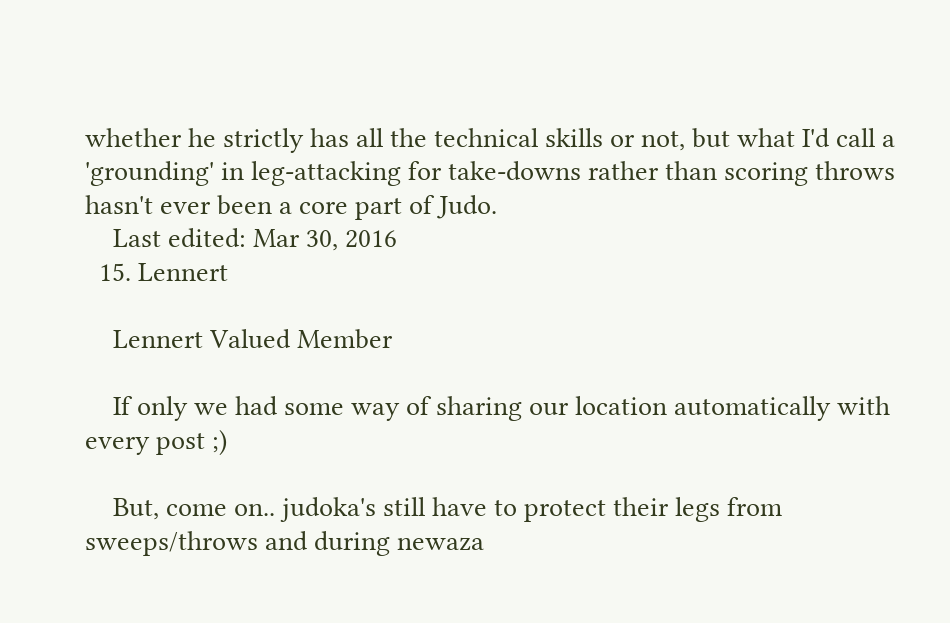whether he strictly has all the technical skills or not, but what I'd call a 'grounding' in leg-attacking for take-downs rather than scoring throws hasn't ever been a core part of Judo.
    Last edited: Mar 30, 2016
  15. Lennert

    Lennert Valued Member

    If only we had some way of sharing our location automatically with every post ;)

    But, come on.. judoka's still have to protect their legs from sweeps/throws and during newaza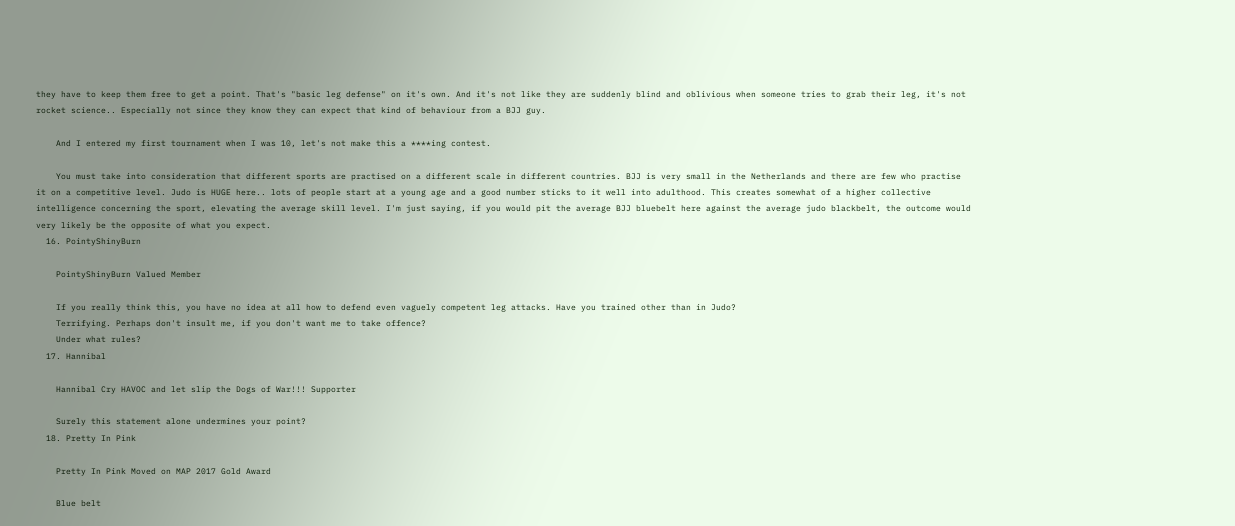they have to keep them free to get a point. That's "basic leg defense" on it's own. And it's not like they are suddenly blind and oblivious when someone tries to grab their leg, it's not rocket science.. Especially not since they know they can expect that kind of behaviour from a BJJ guy.

    And I entered my first tournament when I was 10, let's not make this a ****ing contest.

    You must take into consideration that different sports are practised on a different scale in different countries. BJJ is very small in the Netherlands and there are few who practise it on a competitive level. Judo is HUGE here.. lots of people start at a young age and a good number sticks to it well into adulthood. This creates somewhat of a higher collective intelligence concerning the sport, elevating the average skill level. I'm just saying, if you would pit the average BJJ bluebelt here against the average judo blackbelt, the outcome would very likely be the opposite of what you expect.
  16. PointyShinyBurn

    PointyShinyBurn Valued Member

    If you really think this, you have no idea at all how to defend even vaguely competent leg attacks. Have you trained other than in Judo?
    Terrifying. Perhaps don't insult me, if you don't want me to take offence?
    Under what rules?
  17. Hannibal

    Hannibal Cry HAVOC and let slip the Dogs of War!!! Supporter

    Surely this statement alone undermines your point?
  18. Pretty In Pink

    Pretty In Pink Moved on MAP 2017 Gold Award

    Blue belt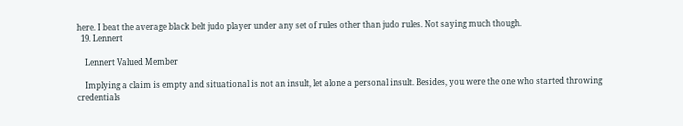here. I beat the average black belt judo player under any set of rules other than judo rules. Not saying much though.
  19. Lennert

    Lennert Valued Member

    Implying a claim is empty and situational is not an insult, let alone a personal insult. Besides, you were the one who started throwing credentials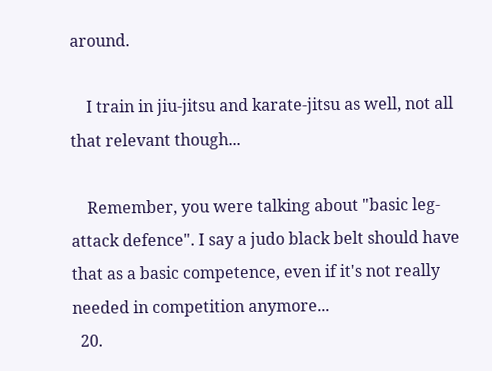around.

    I train in jiu-jitsu and karate-jitsu as well, not all that relevant though...

    Remember, you were talking about "basic leg-attack defence". I say a judo black belt should have that as a basic competence, even if it's not really needed in competition anymore...
  20.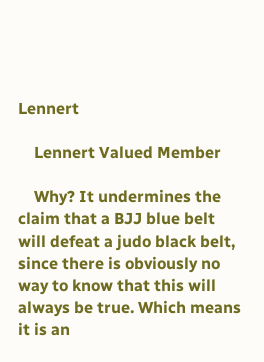Lennert

    Lennert Valued Member

    Why? It undermines the claim that a BJJ blue belt will defeat a judo black belt, since there is obviously no way to know that this will always be true. Which means it is an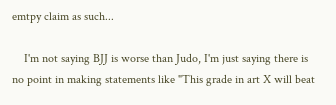emtpy claim as such...

    I'm not saying BJJ is worse than Judo, I'm just saying there is no point in making statements like "This grade in art X will beat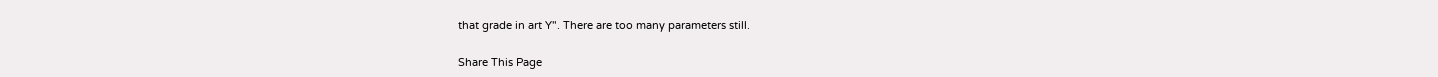that grade in art Y". There are too many parameters still.

Share This Page